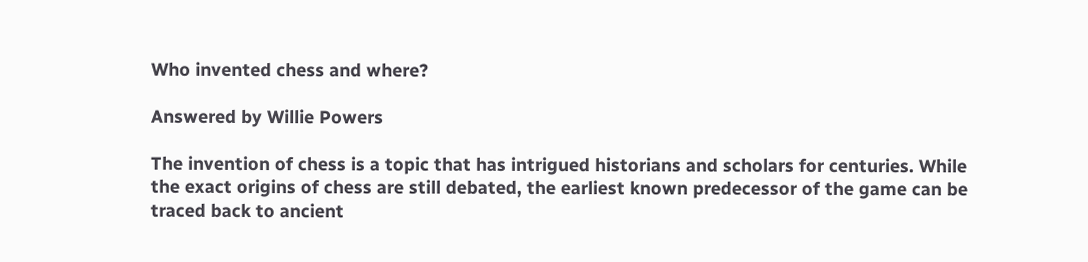Who invented chess and where?

Answered by Willie Powers

The invention of chess is a topic that has intrigued historians and scholars for centuries. While the exact origins of chess are still debated, the earliest known predecessor of the game can be traced back to ancient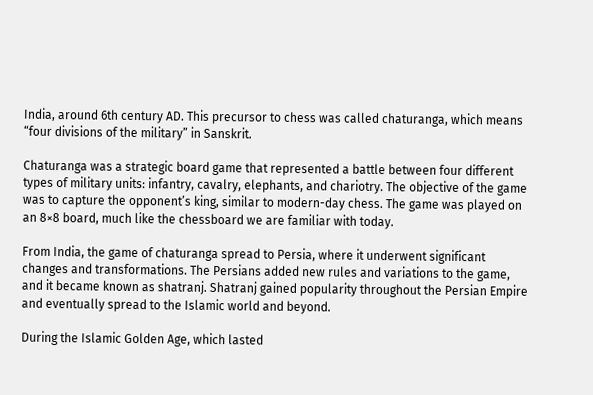India, around 6th century AD. This precursor to chess was called chaturanga, which means “four divisions of the military” in Sanskrit.

Chaturanga was a strategic board game that represented a battle between four different types of military units: infantry, cavalry, elephants, and chariotry. The objective of the game was to capture the opponent’s king, similar to modern-day chess. The game was played on an 8×8 board, much like the chessboard we are familiar with today.

From India, the game of chaturanga spread to Persia, where it underwent significant changes and transformations. The Persians added new rules and variations to the game, and it became known as shatranj. Shatranj gained popularity throughout the Persian Empire and eventually spread to the Islamic world and beyond.

During the Islamic Golden Age, which lasted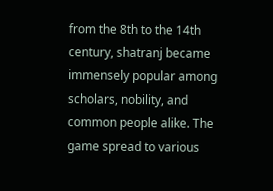from the 8th to the 14th century, shatranj became immensely popular among scholars, nobility, and common people alike. The game spread to various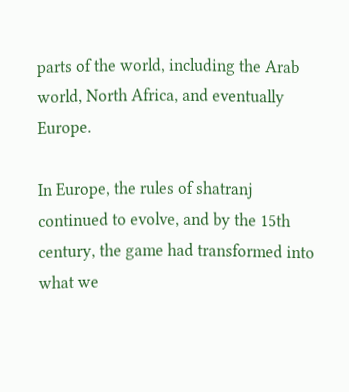parts of the world, including the Arab world, North Africa, and eventually Europe.

In Europe, the rules of shatranj continued to evolve, and by the 15th century, the game had transformed into what we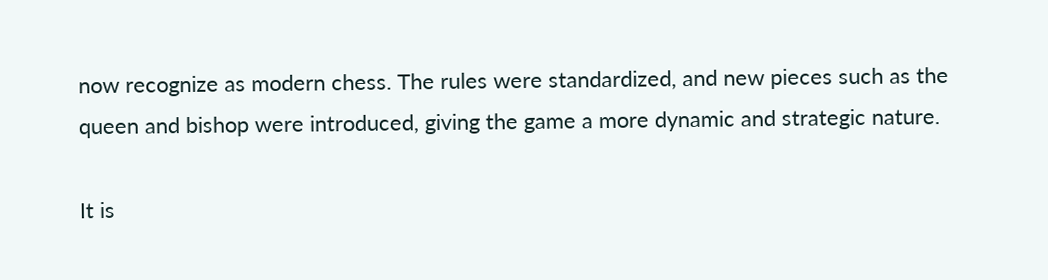now recognize as modern chess. The rules were standardized, and new pieces such as the queen and bishop were introduced, giving the game a more dynamic and strategic nature.

It is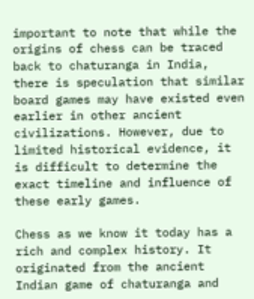important to note that while the origins of chess can be traced back to chaturanga in India, there is speculation that similar board games may have existed even earlier in other ancient civilizations. However, due to limited historical evidence, it is difficult to determine the exact timeline and influence of these early games.

Chess as we know it today has a rich and complex history. It originated from the ancient Indian game of chaturanga and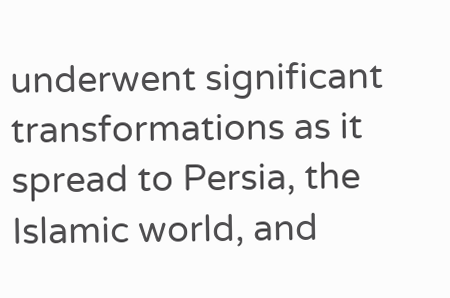underwent significant transformations as it spread to Persia, the Islamic world, and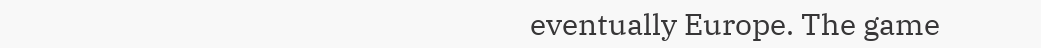eventually Europe. The game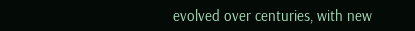evolved over centuries, with new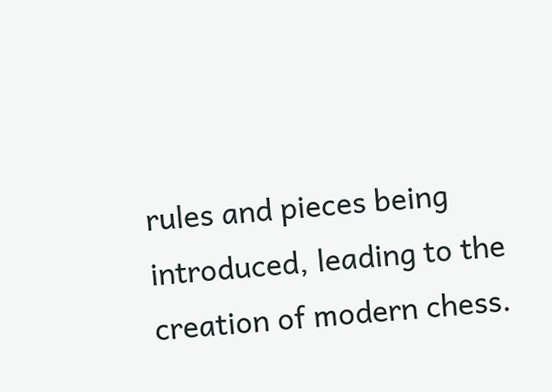rules and pieces being introduced, leading to the creation of modern chess.